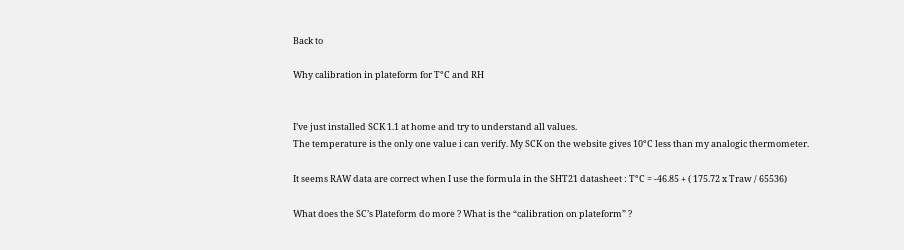Back to

Why calibration in plateform for T°C and RH


I’ve just installed SCK 1.1 at home and try to understand all values.
The temperature is the only one value i can verify. My SCK on the website gives 10°C less than my analogic thermometer.

It seems RAW data are correct when I use the formula in the SHT21 datasheet : T°C = -46.85 + ( 175.72 x Traw / 65536)

What does the SC’s Plateform do more ? What is the “calibration on plateform” ?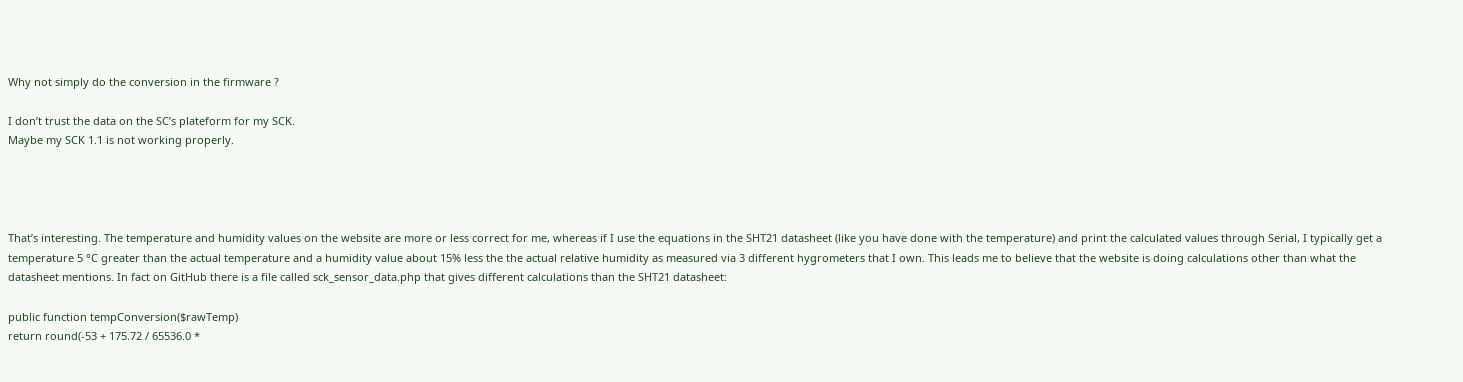Why not simply do the conversion in the firmware ?

I don’t trust the data on the SC’s plateform for my SCK.
Maybe my SCK 1.1 is not working properly.




That’s interesting. The temperature and humidity values on the website are more or less correct for me, whereas if I use the equations in the SHT21 datasheet (like you have done with the temperature) and print the calculated values through Serial, I typically get a temperature 5 °C greater than the actual temperature and a humidity value about 15% less the the actual relative humidity as measured via 3 different hygrometers that I own. This leads me to believe that the website is doing calculations other than what the datasheet mentions. In fact on GitHub there is a file called sck_sensor_data.php that gives different calculations than the SHT21 datasheet:

public function tempConversion($rawTemp)
return round(-53 + 175.72 / 65536.0 *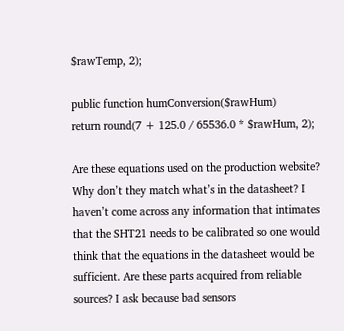$rawTemp, 2);

public function humConversion($rawHum)
return round(7 + 125.0 / 65536.0 * $rawHum, 2);

Are these equations used on the production website? Why don’t they match what’s in the datasheet? I haven’t come across any information that intimates that the SHT21 needs to be calibrated so one would think that the equations in the datasheet would be sufficient. Are these parts acquired from reliable sources? I ask because bad sensors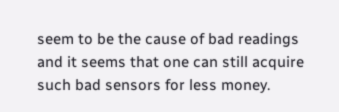seem to be the cause of bad readings and it seems that one can still acquire such bad sensors for less money.